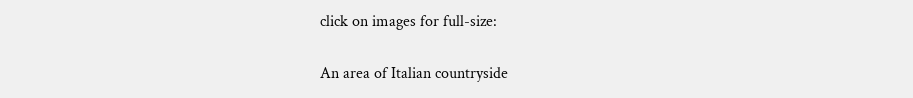click on images for full-size:

An area of Italian countryside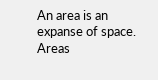An area is an expanse of space. Areas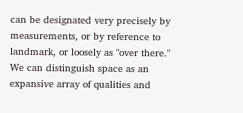can be designated very precisely by measurements, or by reference to landmark, or loosely as "over there." We can distinguish space as an expansive array of qualities and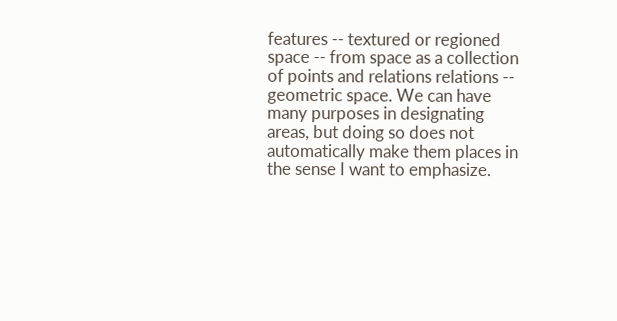features -- textured or regioned space -- from space as a collection of points and relations relations -- geometric space. We can have many purposes in designating areas, but doing so does not automatically make them places in the sense I want to emphasize.